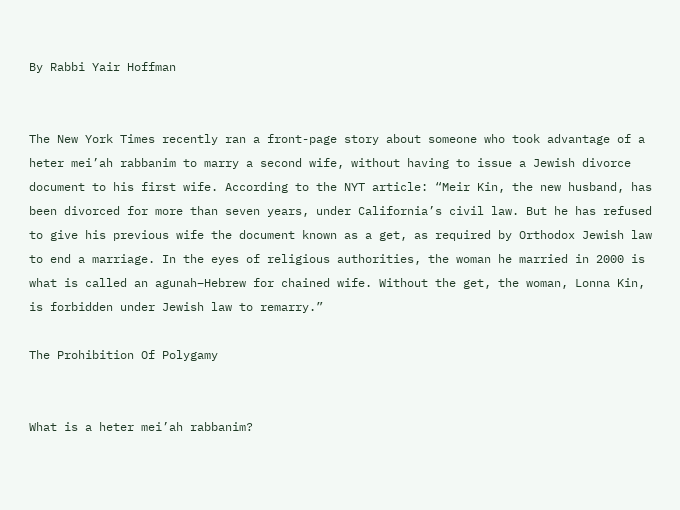By Rabbi Yair Hoffman


The New York Times recently ran a front-page story about someone who took advantage of a heter mei’ah rabbanim to marry a second wife, without having to issue a Jewish divorce document to his first wife. According to the NYT article: “Meir Kin, the new husband, has been divorced for more than seven years, under California’s civil law. But he has refused to give his previous wife the document known as a get, as required by Orthodox Jewish law to end a marriage. In the eyes of religious authorities, the woman he married in 2000 is what is called an agunah–Hebrew for chained wife. Without the get, the woman, Lonna Kin, is forbidden under Jewish law to remarry.”

The Prohibition Of Polygamy


What is a heter mei’ah rabbanim?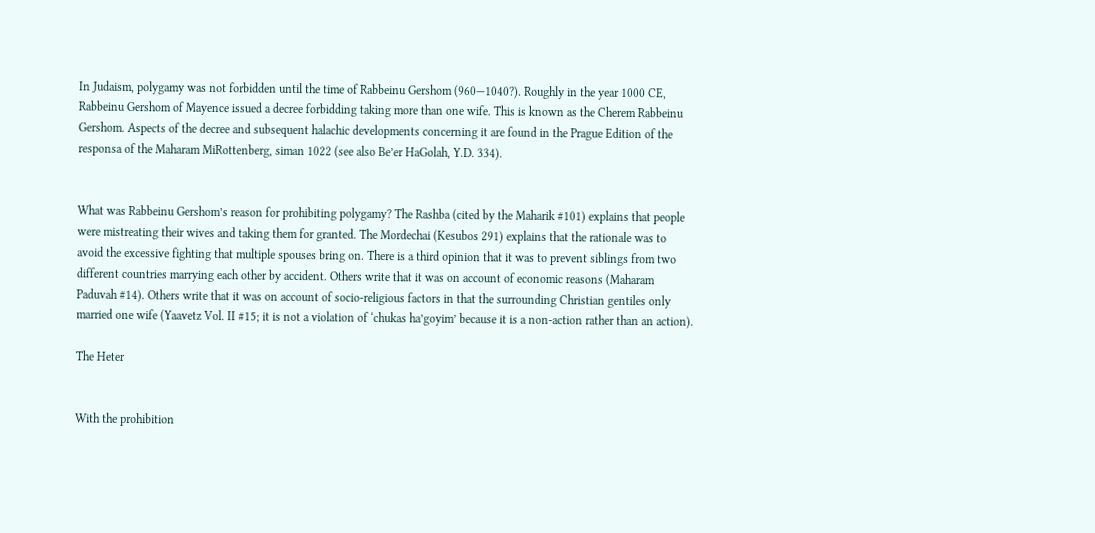In Judaism, polygamy was not forbidden until the time of Rabbeinu Gershom (960—1040?). Roughly in the year 1000 CE, Rabbeinu Gershom of Mayence issued a decree forbidding taking more than one wife. This is known as the Cherem Rabbeinu Gershom. Aspects of the decree and subsequent halachic developments concerning it are found in the Prague Edition of the responsa of the Maharam MiRottenberg, siman 1022 (see also Be’er HaGolah, Y.D. 334).


What was Rabbeinu Gershom’s reason for prohibiting polygamy? The Rashba (cited by the Maharik #101) explains that people were mistreating their wives and taking them for granted. The Mordechai (Kesubos 291) explains that the rationale was to avoid the excessive fighting that multiple spouses bring on. There is a third opinion that it was to prevent siblings from two different countries marrying each other by accident. Others write that it was on account of economic reasons (Maharam Paduvah #14). Others write that it was on account of socio-religious factors in that the surrounding Christian gentiles only married one wife (Yaavetz Vol. II #15; it is not a violation of ‘chukas ha’goyim’ because it is a non-action rather than an action).

The Heter


With the prohibition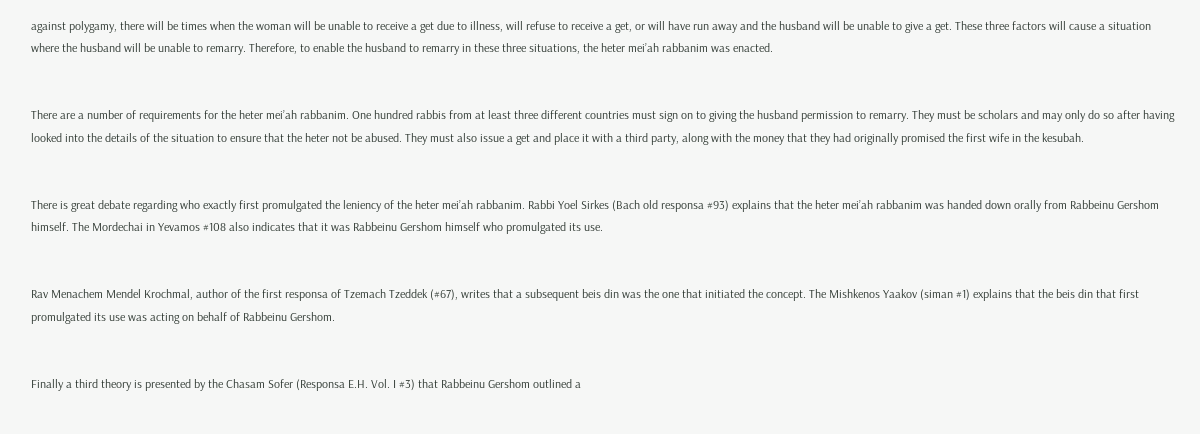against polygamy, there will be times when the woman will be unable to receive a get due to illness, will refuse to receive a get, or will have run away and the husband will be unable to give a get. These three factors will cause a situation where the husband will be unable to remarry. Therefore, to enable the husband to remarry in these three situations, the heter mei’ah rabbanim was enacted.


There are a number of requirements for the heter mei’ah rabbanim. One hundred rabbis from at least three different countries must sign on to giving the husband permission to remarry. They must be scholars and may only do so after having looked into the details of the situation to ensure that the heter not be abused. They must also issue a get and place it with a third party, along with the money that they had originally promised the first wife in the kesubah.


There is great debate regarding who exactly first promulgated the leniency of the heter mei’ah rabbanim. Rabbi Yoel Sirkes (Bach old responsa #93) explains that the heter mei’ah rabbanim was handed down orally from Rabbeinu Gershom himself. The Mordechai in Yevamos #108 also indicates that it was Rabbeinu Gershom himself who promulgated its use.


Rav Menachem Mendel Krochmal, author of the first responsa of Tzemach Tzeddek (#67), writes that a subsequent beis din was the one that initiated the concept. The Mishkenos Yaakov (siman #1) explains that the beis din that first promulgated its use was acting on behalf of Rabbeinu Gershom.


Finally a third theory is presented by the Chasam Sofer (Responsa E.H. Vol. I #3) that Rabbeinu Gershom outlined a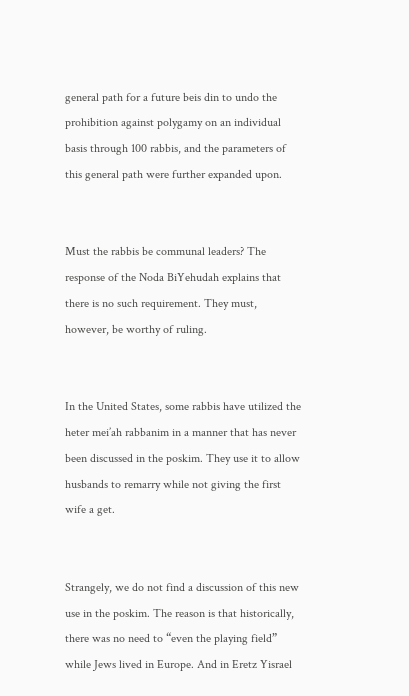general path for a future beis din to undo the prohibition against polygamy on an individual basis through 100 rabbis, and the parameters of this general path were further expanded upon.


Must the rabbis be communal leaders? The response of the Noda BiYehudah explains that there is no such requirement. They must, however, be worthy of ruling.


In the United States, some rabbis have utilized the heter mei’ah rabbanim in a manner that has never been discussed in the poskim. They use it to allow husbands to remarry while not giving the first wife a get.


Strangely, we do not find a discussion of this new use in the poskim. The reason is that historically, there was no need to “even the playing field” while Jews lived in Europe. And in Eretz Yisrael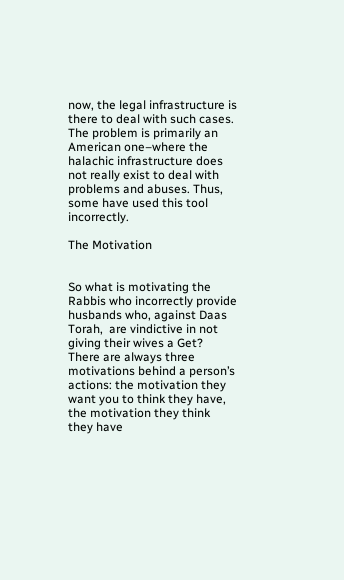now, the legal infrastructure is there to deal with such cases. The problem is primarily an American one–where the halachic infrastructure does not really exist to deal with problems and abuses. Thus, some have used this tool incorrectly.

The Motivation


So what is motivating the Rabbis who incorrectly provide husbands who, against Daas Torah,  are vindictive in not giving their wives a Get?  There are always three motivations behind a person’s actions: the motivation they want you to think they have, the motivation they think they have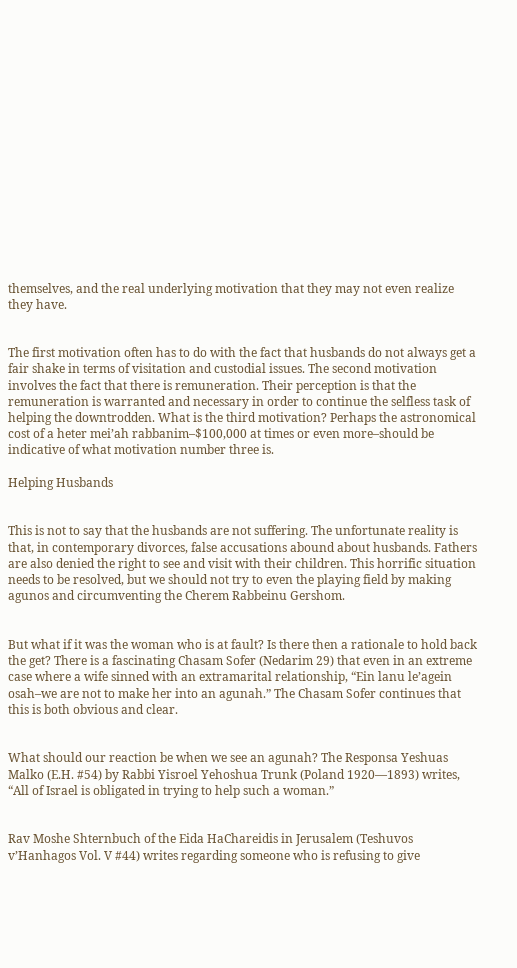themselves, and the real underlying motivation that they may not even realize they have.


The first motivation often has to do with the fact that husbands do not always get a fair shake in terms of visitation and custodial issues. The second motivation involves the fact that there is remuneration. Their perception is that the remuneration is warranted and necessary in order to continue the selfless task of helping the downtrodden. What is the third motivation? Perhaps the astronomical cost of a heter mei’ah rabbanim–$100,000 at times or even more–should be indicative of what motivation number three is.

Helping Husbands


This is not to say that the husbands are not suffering. The unfortunate reality is that, in contemporary divorces, false accusations abound about husbands. Fathers are also denied the right to see and visit with their children. This horrific situation needs to be resolved, but we should not try to even the playing field by making agunos and circumventing the Cherem Rabbeinu Gershom.


But what if it was the woman who is at fault? Is there then a rationale to hold back the get? There is a fascinating Chasam Sofer (Nedarim 29) that even in an extreme case where a wife sinned with an extramarital relationship, “Ein lanu le’agein osah–we are not to make her into an agunah.” The Chasam Sofer continues that this is both obvious and clear.


What should our reaction be when we see an agunah? The Responsa Yeshuas Malko (E.H. #54) by Rabbi Yisroel Yehoshua Trunk (Poland 1920—1893) writes, “All of Israel is obligated in trying to help such a woman.”


Rav Moshe Shternbuch of the Eida HaChareidis in Jerusalem (Teshuvos v’Hanhagos Vol. V #44) writes regarding someone who is refusing to give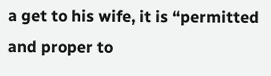a get to his wife, it is “permitted and proper to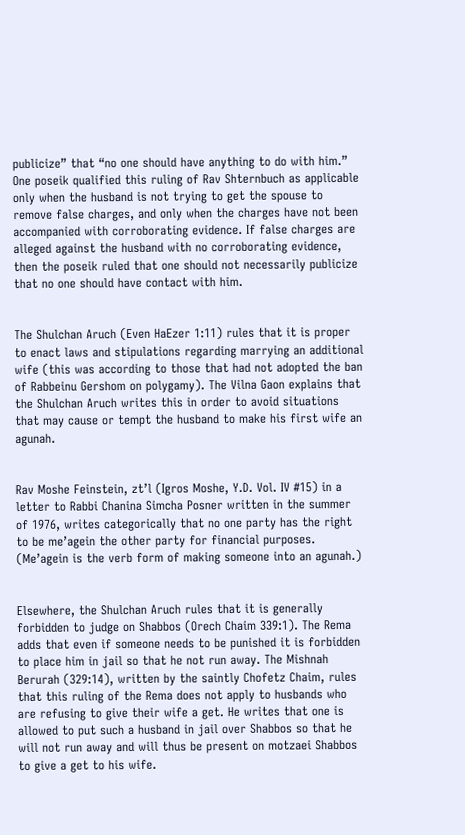publicize” that “no one should have anything to do with him.” One poseik qualified this ruling of Rav Shternbuch as applicable only when the husband is not trying to get the spouse to remove false charges, and only when the charges have not been accompanied with corroborating evidence. If false charges are alleged against the husband with no corroborating evidence, then the poseik ruled that one should not necessarily publicize that no one should have contact with him.


The Shulchan Aruch (Even HaEzer 1:11) rules that it is proper to enact laws and stipulations regarding marrying an additional wife (this was according to those that had not adopted the ban of Rabbeinu Gershom on polygamy). The Vilna Gaon explains that the Shulchan Aruch writes this in order to avoid situations that may cause or tempt the husband to make his first wife an agunah.


Rav Moshe Feinstein, zt’l (Igros Moshe, Y.D. Vol. IV #15) in a letter to Rabbi Chanina Simcha Posner written in the summer of 1976, writes categorically that no one party has the right to be me’agein the other party for financial purposes. (Me’agein is the verb form of making someone into an agunah.)


Elsewhere, the Shulchan Aruch rules that it is generally forbidden to judge on Shabbos (Orech Chaim 339:1). The Rema adds that even if someone needs to be punished it is forbidden to place him in jail so that he not run away. The Mishnah Berurah (329:14), written by the saintly Chofetz Chaim, rules that this ruling of the Rema does not apply to husbands who are refusing to give their wife a get. He writes that one is allowed to put such a husband in jail over Shabbos so that he will not run away and will thus be present on motzaei Shabbos to give a get to his wife.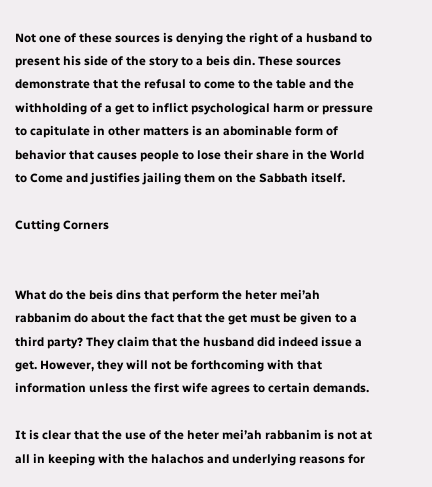Not one of these sources is denying the right of a husband to present his side of the story to a beis din. These sources demonstrate that the refusal to come to the table and the withholding of a get to inflict psychological harm or pressure to capitulate in other matters is an abominable form of behavior that causes people to lose their share in the World to Come and justifies jailing them on the Sabbath itself.

Cutting Corners


What do the beis dins that perform the heter mei’ah rabbanim do about the fact that the get must be given to a third party? They claim that the husband did indeed issue a get. However, they will not be forthcoming with that information unless the first wife agrees to certain demands.

It is clear that the use of the heter mei’ah rabbanim is not at all in keeping with the halachos and underlying reasons for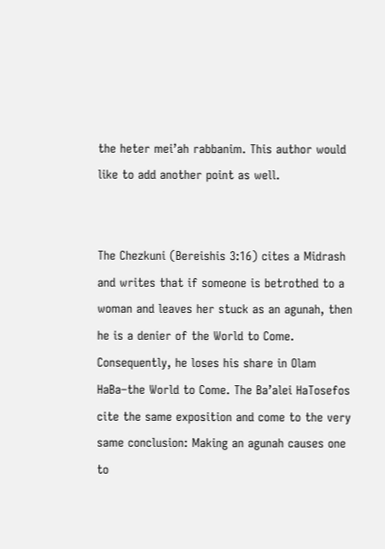the heter mei’ah rabbanim. This author would like to add another point as well.


The Chezkuni (Bereishis 3:16) cites a Midrash and writes that if someone is betrothed to a woman and leaves her stuck as an agunah, then he is a denier of the World to Come. Consequently, he loses his share in Olam HaBa–the World to Come. The Ba’alei HaTosefos cite the same exposition and come to the very same conclusion: Making an agunah causes one to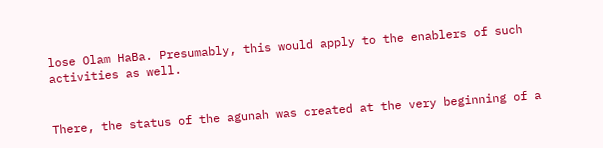lose Olam HaBa. Presumably, this would apply to the enablers of such activities as well.


There, the status of the agunah was created at the very beginning of a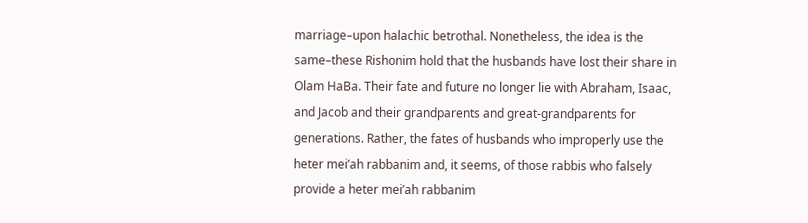marriage–upon halachic betrothal. Nonetheless, the idea is the same–these Rishonim hold that the husbands have lost their share in Olam HaBa. Their fate and future no longer lie with Abraham, Isaac, and Jacob and their grandparents and great-grandparents for generations. Rather, the fates of husbands who improperly use the heter mei’ah rabbanim and, it seems, of those rabbis who falsely provide a heter mei’ah rabbanim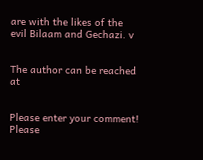are with the likes of the evil Bilaam and Gechazi. v


The author can be reached at


Please enter your comment!
Please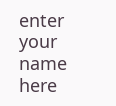enter your name here